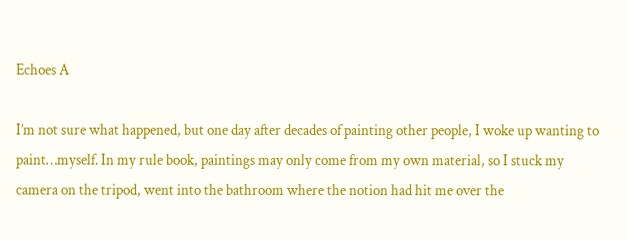Echoes A

I’m not sure what happened, but one day after decades of painting other people, I woke up wanting to paint…myself. In my rule book, paintings may only come from my own material, so I stuck my camera on the tripod, went into the bathroom where the notion had hit me over the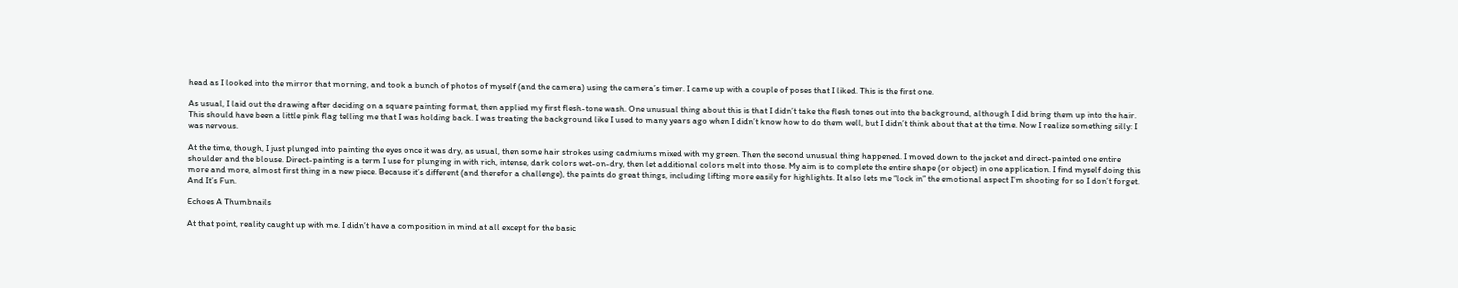head as I looked into the mirror that morning, and took a bunch of photos of myself (and the camera) using the camera’s timer. I came up with a couple of poses that I liked. This is the first one.

As usual, I laid out the drawing after deciding on a square painting format, then applied my first flesh-tone wash. One unusual thing about this is that I didn’t take the flesh tones out into the background, although I did bring them up into the hair. This should have been a little pink flag telling me that I was holding back. I was treating the background like I used to many years ago when I didn’t know how to do them well, but I didn’t think about that at the time. Now I realize something silly: I was nervous.

At the time, though, I just plunged into painting the eyes once it was dry, as usual, then some hair strokes using cadmiums mixed with my green. Then the second unusual thing happened. I moved down to the jacket and direct-painted one entire shoulder and the blouse. Direct-painting is a term I use for plunging in with rich, intense, dark colors wet-on-dry, then let additional colors melt into those. My aim is to complete the entire shape (or object) in one application. I find myself doing this more and more, almost first thing in a new piece. Because it’s different (and therefor a challenge), the paints do great things, including lifting more easily for highlights. It also lets me “lock in” the emotional aspect I’m shooting for so I don’t forget. And It’s Fun.

Echoes A Thumbnails

At that point, reality caught up with me. I didn’t have a composition in mind at all except for the basic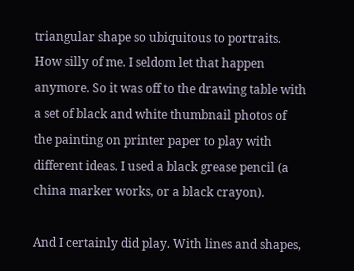triangular shape so ubiquitous to portraits. How silly of me. I seldom let that happen anymore. So it was off to the drawing table with a set of black and white thumbnail photos of the painting on printer paper to play with different ideas. I used a black grease pencil (a china marker works, or a black crayon).

And I certainly did play. With lines and shapes,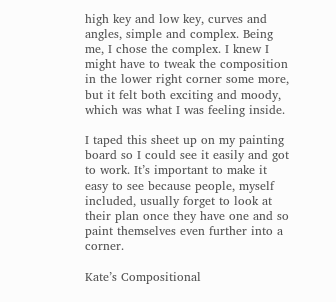high key and low key, curves and angles, simple and complex. Being me, I chose the complex. I knew I might have to tweak the composition in the lower right corner some more, but it felt both exciting and moody, which was what I was feeling inside.

I taped this sheet up on my painting board so I could see it easily and got to work. It’s important to make it easy to see because people, myself included, usually forget to look at their plan once they have one and so paint themselves even further into a corner.

Kate’s Compositional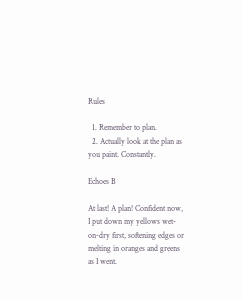Rules

  1. Remember to plan.
  2. Actually look at the plan as you paint. Constantly.

Echoes B

At last! A plan! Confident now, I put down my yellows wet-on-dry first, softening edges or melting in oranges and greens as I went.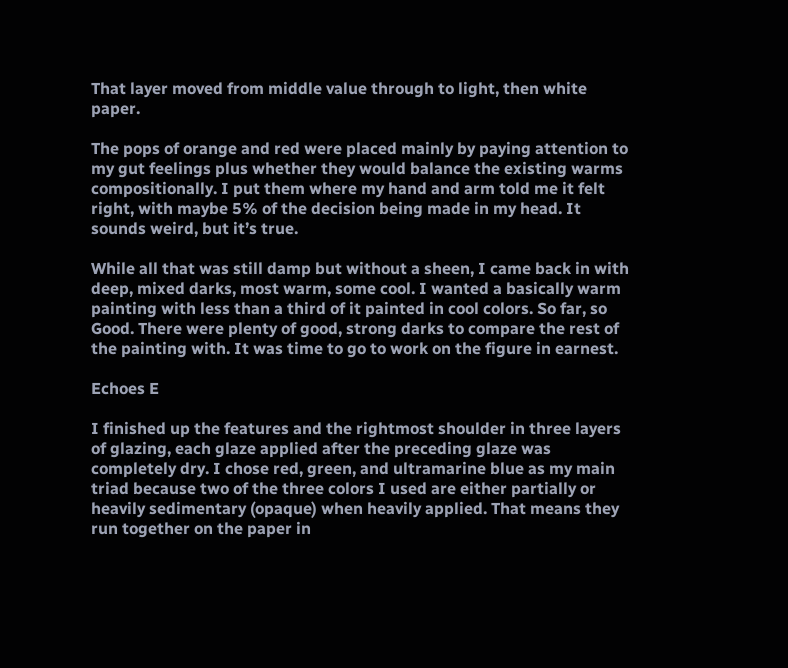That layer moved from middle value through to light, then white paper.

The pops of orange and red were placed mainly by paying attention to my gut feelings plus whether they would balance the existing warms compositionally. I put them where my hand and arm told me it felt right, with maybe 5% of the decision being made in my head. It sounds weird, but it’s true.

While all that was still damp but without a sheen, I came back in with deep, mixed darks, most warm, some cool. I wanted a basically warm painting with less than a third of it painted in cool colors. So far, so Good. There were plenty of good, strong darks to compare the rest of the painting with. It was time to go to work on the figure in earnest.

Echoes E

I finished up the features and the rightmost shoulder in three layers of glazing, each glaze applied after the preceding glaze was completely dry. I chose red, green, and ultramarine blue as my main triad because two of the three colors I used are either partially or heavily sedimentary (opaque) when heavily applied. That means they run together on the paper in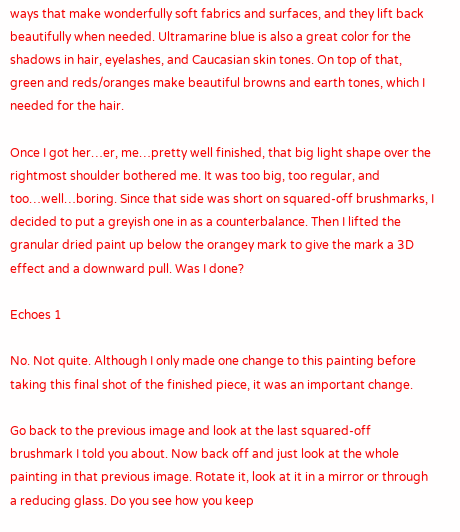ways that make wonderfully soft fabrics and surfaces, and they lift back beautifully when needed. Ultramarine blue is also a great color for the shadows in hair, eyelashes, and Caucasian skin tones. On top of that, green and reds/oranges make beautiful browns and earth tones, which I needed for the hair.

Once I got her…er, me…pretty well finished, that big light shape over the rightmost shoulder bothered me. It was too big, too regular, and too…well…boring. Since that side was short on squared-off brushmarks, I decided to put a greyish one in as a counterbalance. Then I lifted the granular dried paint up below the orangey mark to give the mark a 3D effect and a downward pull. Was I done?

Echoes 1

No. Not quite. Although I only made one change to this painting before taking this final shot of the finished piece, it was an important change.

Go back to the previous image and look at the last squared-off brushmark I told you about. Now back off and just look at the whole painting in that previous image. Rotate it, look at it in a mirror or through a reducing glass. Do you see how you keep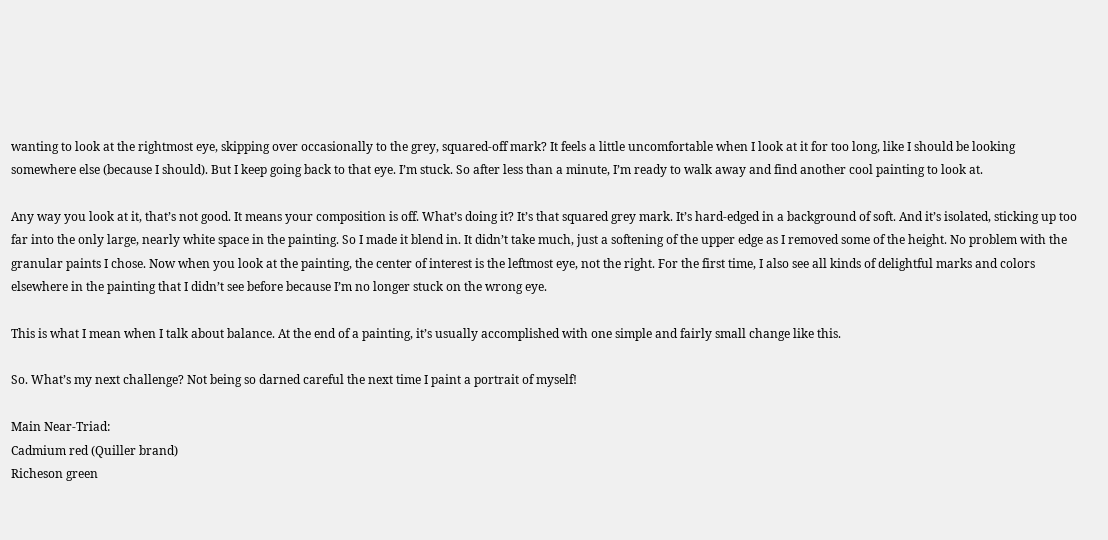wanting to look at the rightmost eye, skipping over occasionally to the grey, squared-off mark? It feels a little uncomfortable when I look at it for too long, like I should be looking somewhere else (because I should). But I keep going back to that eye. I’m stuck. So after less than a minute, I’m ready to walk away and find another cool painting to look at.

Any way you look at it, that’s not good. It means your composition is off. What’s doing it? It’s that squared grey mark. It’s hard-edged in a background of soft. And it’s isolated, sticking up too far into the only large, nearly white space in the painting. So I made it blend in. It didn’t take much, just a softening of the upper edge as I removed some of the height. No problem with the granular paints I chose. Now when you look at the painting, the center of interest is the leftmost eye, not the right. For the first time, I also see all kinds of delightful marks and colors elsewhere in the painting that I didn’t see before because I’m no longer stuck on the wrong eye.

This is what I mean when I talk about balance. At the end of a painting, it’s usually accomplished with one simple and fairly small change like this.

So. What’s my next challenge? Not being so darned careful the next time I paint a portrait of myself!

Main Near-Triad:
Cadmium red (Quiller brand)
Richeson green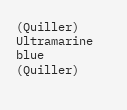(Quiller)
Ultramarine blue (Quiller)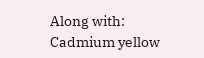Along with:
Cadmium yellow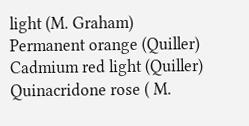light (M. Graham)
Permanent orange (Quiller)
Cadmium red light (Quiller)
Quinacridone rose ( M.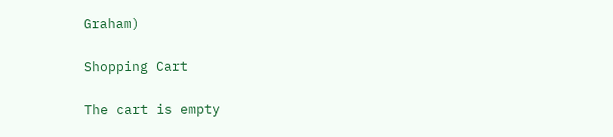Graham)

Shopping Cart

The cart is empty